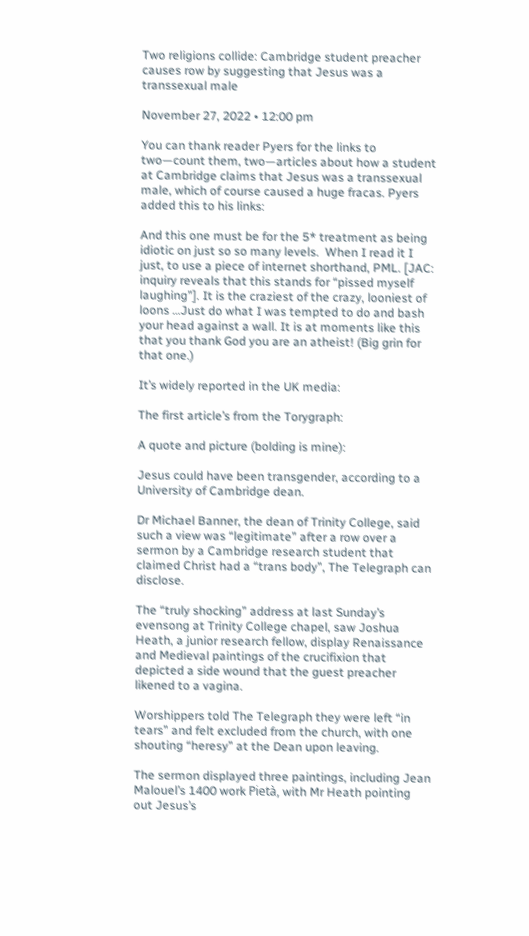Two religions collide: Cambridge student preacher causes row by suggesting that Jesus was a transsexual male

November 27, 2022 • 12:00 pm

You can thank reader Pyers for the links to two—count them, two—articles about how a student at Cambridge claims that Jesus was a transsexual male, which of course caused a huge fracas. Pyers added this to his links:

And this one must be for the 5* treatment as being idiotic on just so so many levels.  When I read it I just, to use a piece of internet shorthand, PML. [JAC: inquiry reveals that this stands for “pissed myself laughing”]. It is the craziest of the crazy, looniest of loons …Just do what I was tempted to do and bash your head against a wall. It is at moments like this that you thank God you are an atheist! (Big grin for that one.)

It’s widely reported in the UK media:

The first article’s from the Torygraph:

A quote and picture (bolding is mine):

Jesus could have been transgender, according to a University of Cambridge dean.

Dr Michael Banner, the dean of Trinity College, said such a view was “legitimate” after a row over a sermon by a Cambridge research student that claimed Christ had a “trans body”, The Telegraph can disclose.

The “truly shocking” address at last Sunday’s evensong at Trinity College chapel, saw Joshua Heath, a junior research fellow, display Renaissance and Medieval paintings of the crucifixion that depicted a side wound that the guest preacher likened to a vagina.

Worshippers told The Telegraph they were left “in tears” and felt excluded from the church, with one shouting “heresy” at the Dean upon leaving.

The sermon displayed three paintings, including Jean Malouel’s 1400 work Pietà, with Mr Heath pointing out Jesus’s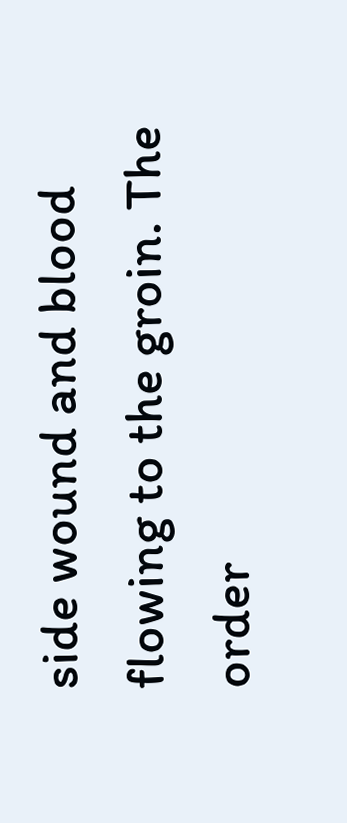side wound and blood flowing to the groin. The order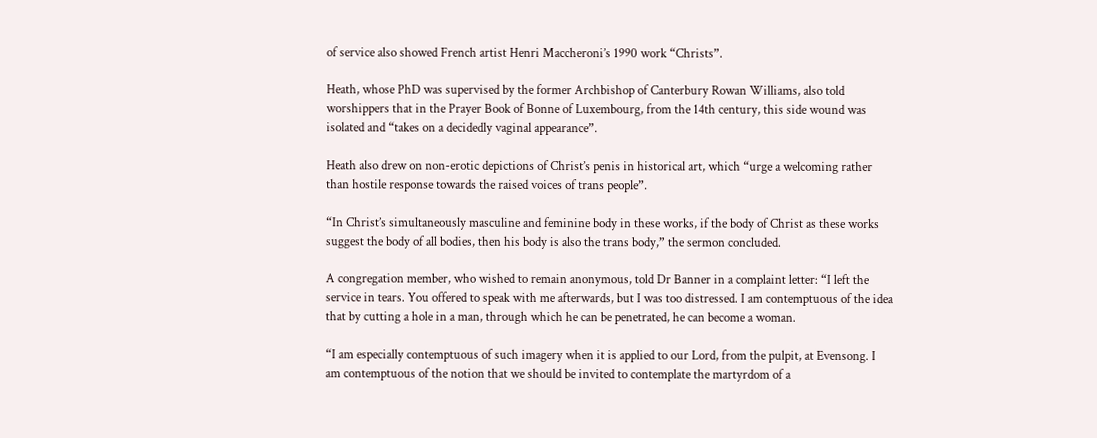of service also showed French artist Henri Maccheroni’s 1990 work “Christs”.

Heath, whose PhD was supervised by the former Archbishop of Canterbury Rowan Williams, also told worshippers that in the Prayer Book of Bonne of Luxembourg, from the 14th century, this side wound was isolated and “takes on a decidedly vaginal appearance”.

Heath also drew on non-erotic depictions of Christ’s penis in historical art, which “urge a welcoming rather than hostile response towards the raised voices of trans people”.

“In Christ’s simultaneously masculine and feminine body in these works, if the body of Christ as these works suggest the body of all bodies, then his body is also the trans body,” the sermon concluded.

A congregation member, who wished to remain anonymous, told Dr Banner in a complaint letter: “I left the service in tears. You offered to speak with me afterwards, but I was too distressed. I am contemptuous of the idea that by cutting a hole in a man, through which he can be penetrated, he can become a woman.

“I am especially contemptuous of such imagery when it is applied to our Lord, from the pulpit, at Evensong. I am contemptuous of the notion that we should be invited to contemplate the martyrdom of a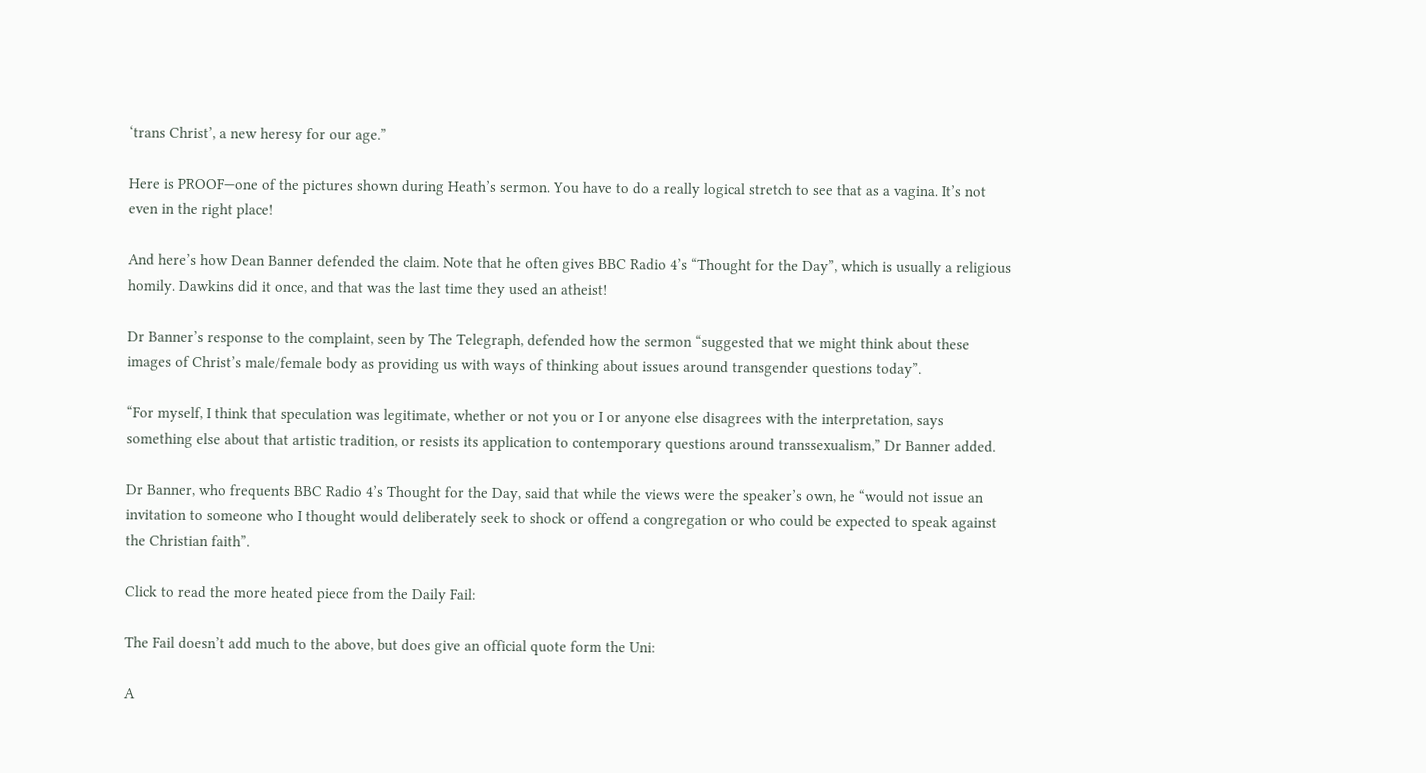‘trans Christ’, a new heresy for our age.”

Here is PROOF—one of the pictures shown during Heath’s sermon. You have to do a really logical stretch to see that as a vagina. It’s not even in the right place!

And here’s how Dean Banner defended the claim. Note that he often gives BBC Radio 4’s “Thought for the Day”, which is usually a religious homily. Dawkins did it once, and that was the last time they used an atheist!

Dr Banner’s response to the complaint, seen by The Telegraph, defended how the sermon “suggested that we might think about these images of Christ’s male/female body as providing us with ways of thinking about issues around transgender questions today”.

“For myself, I think that speculation was legitimate, whether or not you or I or anyone else disagrees with the interpretation, says something else about that artistic tradition, or resists its application to contemporary questions around transsexualism,” Dr Banner added.

Dr Banner, who frequents BBC Radio 4’s Thought for the Day, said that while the views were the speaker’s own, he “would not issue an invitation to someone who I thought would deliberately seek to shock or offend a congregation or who could be expected to speak against the Christian faith”.

Click to read the more heated piece from the Daily Fail:

The Fail doesn’t add much to the above, but does give an official quote form the Uni:

A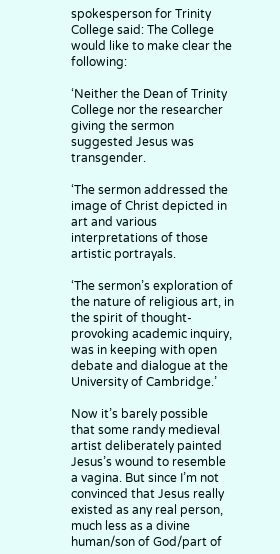spokesperson for Trinity College said: The College would like to make clear the following:

‘Neither the Dean of Trinity College nor the researcher giving the sermon suggested Jesus was transgender.

‘The sermon addressed the image of Christ depicted in art and various interpretations of those artistic portrayals.

‘The sermon’s exploration of the nature of religious art, in the spirit of thought-provoking academic inquiry, was in keeping with open debate and dialogue at the University of Cambridge.’

Now it’s barely possible that some randy medieval artist deliberately painted Jesus’s wound to resemble a vagina. But since I’m not convinced that Jesus really existed as any real person, much less as a divine human/son of God/part of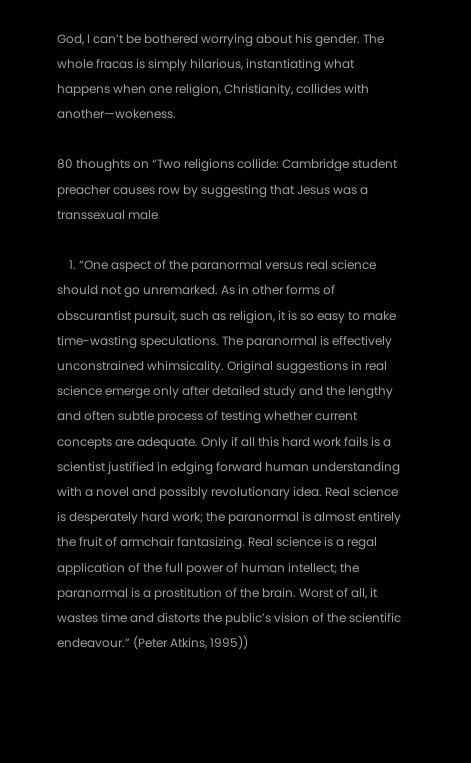God, I can’t be bothered worrying about his gender. The whole fracas is simply hilarious, instantiating what happens when one religion, Christianity, collides with another—wokeness.

80 thoughts on “Two religions collide: Cambridge student preacher causes row by suggesting that Jesus was a transsexual male

    1. “One aspect of the paranormal versus real science should not go unremarked. As in other forms of obscurantist pursuit, such as religion, it is so easy to make time-wasting speculations. The paranormal is effectively unconstrained whimsicality. Original suggestions in real science emerge only after detailed study and the lengthy and often subtle process of testing whether current concepts are adequate. Only if all this hard work fails is a scientist justified in edging forward human understanding with a novel and possibly revolutionary idea. Real science is desperately hard work; the paranormal is almost entirely the fruit of armchair fantasizing. Real science is a regal application of the full power of human intellect; the paranormal is a prostitution of the brain. Worst of all, it wastes time and distorts the public’s vision of the scientific endeavour.” (Peter Atkins, 1995))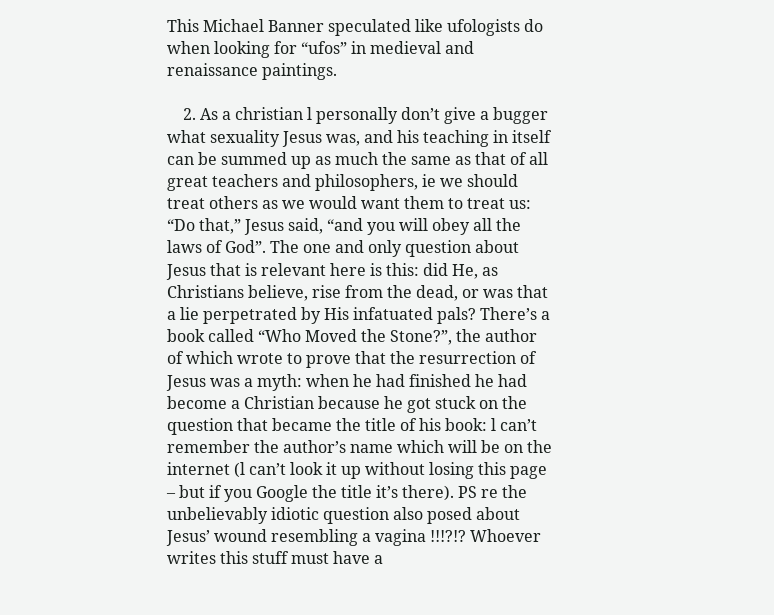This Michael Banner speculated like ufologists do when looking for “ufos” in medieval and renaissance paintings.

    2. As a christian l personally don’t give a bugger what sexuality Jesus was, and his teaching in itself can be summed up as much the same as that of all great teachers and philosophers, ie we should treat others as we would want them to treat us: “Do that,” Jesus said, “and you will obey all the laws of God”. The one and only question about Jesus that is relevant here is this: did He, as Christians believe, rise from the dead, or was that a lie perpetrated by His infatuated pals? There’s a book called “Who Moved the Stone?”, the author of which wrote to prove that the resurrection of Jesus was a myth: when he had finished he had become a Christian because he got stuck on the question that became the title of his book: l can’t remember the author’s name which will be on the internet (l can’t look it up without losing this page – but if you Google the title it’s there). PS re the unbelievably idiotic question also posed about Jesus’ wound resembling a vagina !!!?!? Whoever writes this stuff must have a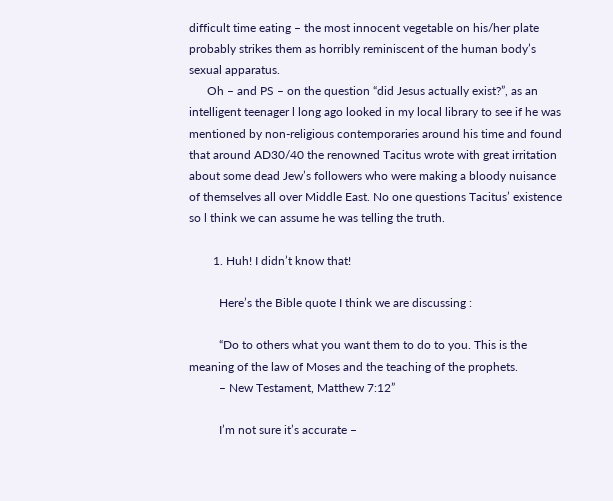difficult time eating – the most innocent vegetable on his/her plate probably strikes them as horribly reminiscent of the human body’s sexual apparatus.
      Oh – and PS – on the question “did Jesus actually exist?”, as an intelligent teenager l long ago looked in my local library to see if he was mentioned by non-religious contemporaries around his time and found that around AD30/40 the renowned Tacitus wrote with great irritation about some dead Jew’s followers who were making a bloody nuisance of themselves all over Middle East. No one questions Tacitus’ existence so l think we can assume he was telling the truth.

        1. Huh! I didn’t know that!

          Here’s the Bible quote I think we are discussing :

          “Do to others what you want them to do to you. This is the meaning of the law of Moses and the teaching of the prophets.
          – New Testament, Matthew 7:12”

          I’m not sure it’s accurate –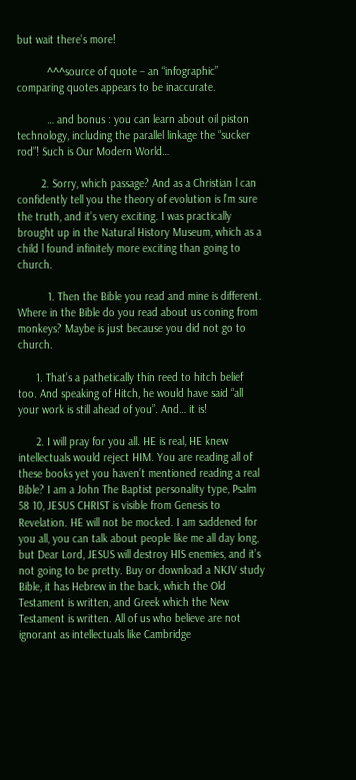but wait there’s more!

          ^^^source of quote – an “infographic” comparing quotes appears to be inaccurate.

          … and bonus : you can learn about oil piston technology, including the parallel linkage the “sucker rod”! Such is Our Modern World…

        2. Sorry, which passage? And as a Christian l can confidently tell you the theory of evolution is l’m sure the truth, and it’s very exciting. I was practically brought up in the Natural History Museum, which as a child l found infinitely more exciting than going to church.

          1. Then the Bible you read and mine is different. Where in the Bible do you read about us coning from monkeys? Maybe is just because you did not go to church.

      1. That’s a pathetically thin reed to hitch belief too. And speaking of Hitch, he would have said “all your work is still ahead of you”. And… it is!

      2. I will pray for you all. HE is real, HE knew intellectuals would reject HIM. You are reading all of these books yet you haven’t mentioned reading a real Bible? I am a John The Baptist personality type, Psalm 58 10, JESUS CHRIST is visible from Genesis to Revelation. HE will not be mocked. I am saddened for you all, you can talk about people like me all day long, but Dear Lord, JESUS will destroy HIS enemies, and it’s not going to be pretty. Buy or download a NKJV study Bible, it has Hebrew in the back, which the Old Testament is written, and Greek which the New Testament is written. All of us who believe are not ignorant as intellectuals like Cambridge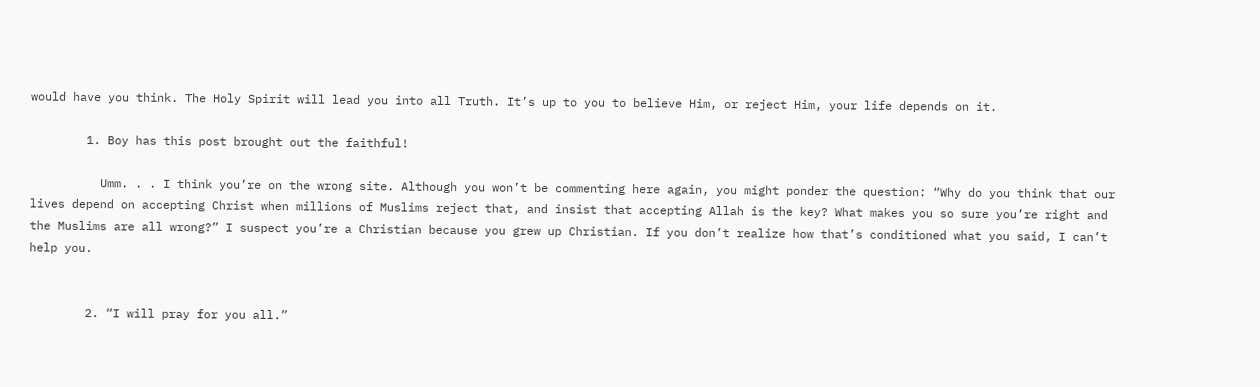would have you think. The Holy Spirit will lead you into all Truth. It’s up to you to believe Him, or reject Him, your life depends on it.

        1. Boy has this post brought out the faithful!

          Umm. . . I think you’re on the wrong site. Although you won’t be commenting here again, you might ponder the question: “Why do you think that our lives depend on accepting Christ when millions of Muslims reject that, and insist that accepting Allah is the key? What makes you so sure you’re right and the Muslims are all wrong?” I suspect you’re a Christian because you grew up Christian. If you don’t realize how that’s conditioned what you said, I can’t help you.


        2. “I will pray for you all.”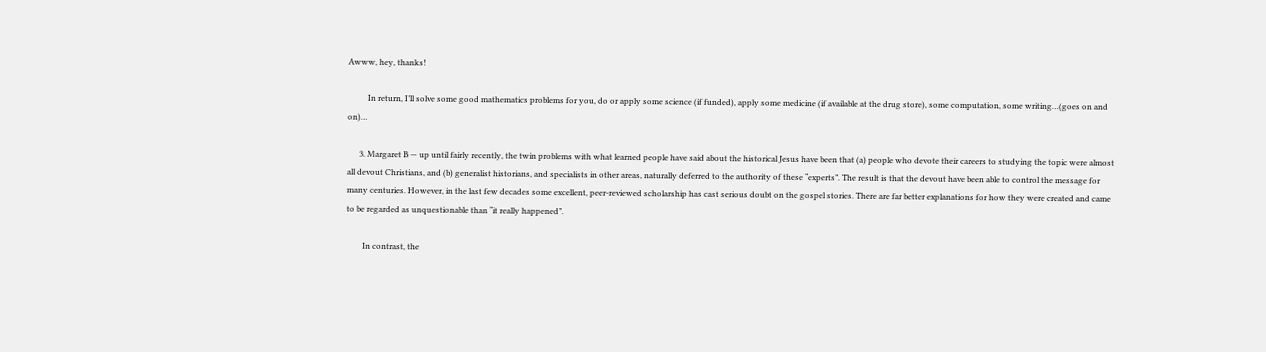Awww, hey, thanks!

          In return, I’ll solve some good mathematics problems for you, do or apply some science (if funded), apply some medicine (if available at the drug store), some computation, some writing…(goes on and on)…

      3. Margaret B — up until fairly recently, the twin problems with what learned people have said about the historical Jesus have been that (a) people who devote their careers to studying the topic were almost all devout Christians, and (b) generalist historians, and specialists in other areas, naturally deferred to the authority of these “experts”. The result is that the devout have been able to control the message for many centuries. However, in the last few decades some excellent, peer-reviewed scholarship has cast serious doubt on the gospel stories. There are far better explanations for how they were created and came to be regarded as unquestionable than “it really happened”.

        In contrast, the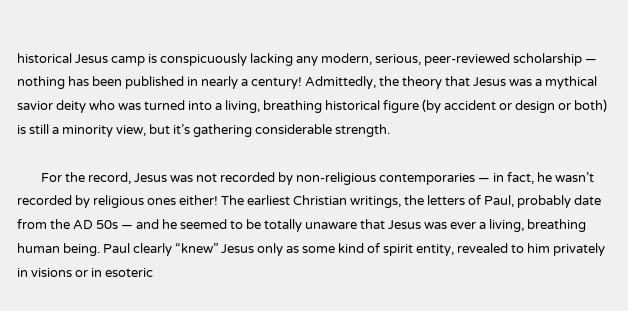historical Jesus camp is conspicuously lacking any modern, serious, peer-reviewed scholarship — nothing has been published in nearly a century! Admittedly, the theory that Jesus was a mythical savior deity who was turned into a living, breathing historical figure (by accident or design or both) is still a minority view, but it’s gathering considerable strength.

        For the record, Jesus was not recorded by non-religious contemporaries — in fact, he wasn’t recorded by religious ones either! The earliest Christian writings, the letters of Paul, probably date from the AD 50s — and he seemed to be totally unaware that Jesus was ever a living, breathing human being. Paul clearly “knew” Jesus only as some kind of spirit entity, revealed to him privately in visions or in esoteric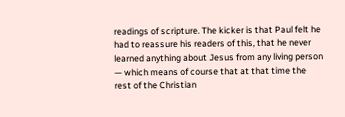readings of scripture. The kicker is that Paul felt he had to reassure his readers of this, that he never learned anything about Jesus from any living person — which means of course that at that time the rest of the Christian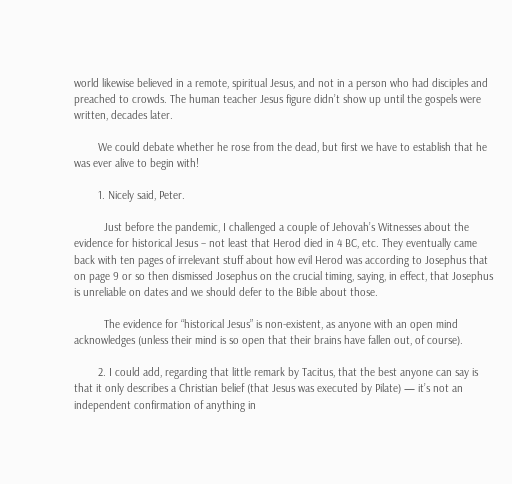world likewise believed in a remote, spiritual Jesus, and not in a person who had disciples and preached to crowds. The human teacher Jesus figure didn’t show up until the gospels were written, decades later.

        We could debate whether he rose from the dead, but first we have to establish that he was ever alive to begin with!

        1. Nicely said, Peter.

          Just before the pandemic, I challenged a couple of Jehovah’s Witnesses about the evidence for historical Jesus – not least that Herod died in 4 BC, etc. They eventually came back with ten pages of irrelevant stuff about how evil Herod was according to Josephus that on page 9 or so then dismissed Josephus on the crucial timing, saying, in effect, that Josephus is unreliable on dates and we should defer to the Bible about those.

          The evidence for “historical Jesus” is non-existent, as anyone with an open mind acknowledges (unless their mind is so open that their brains have fallen out, of course).

        2. I could add, regarding that little remark by Tacitus, that the best anyone can say is that it only describes a Christian belief (that Jesus was executed by Pilate) — it’s not an independent confirmation of anything in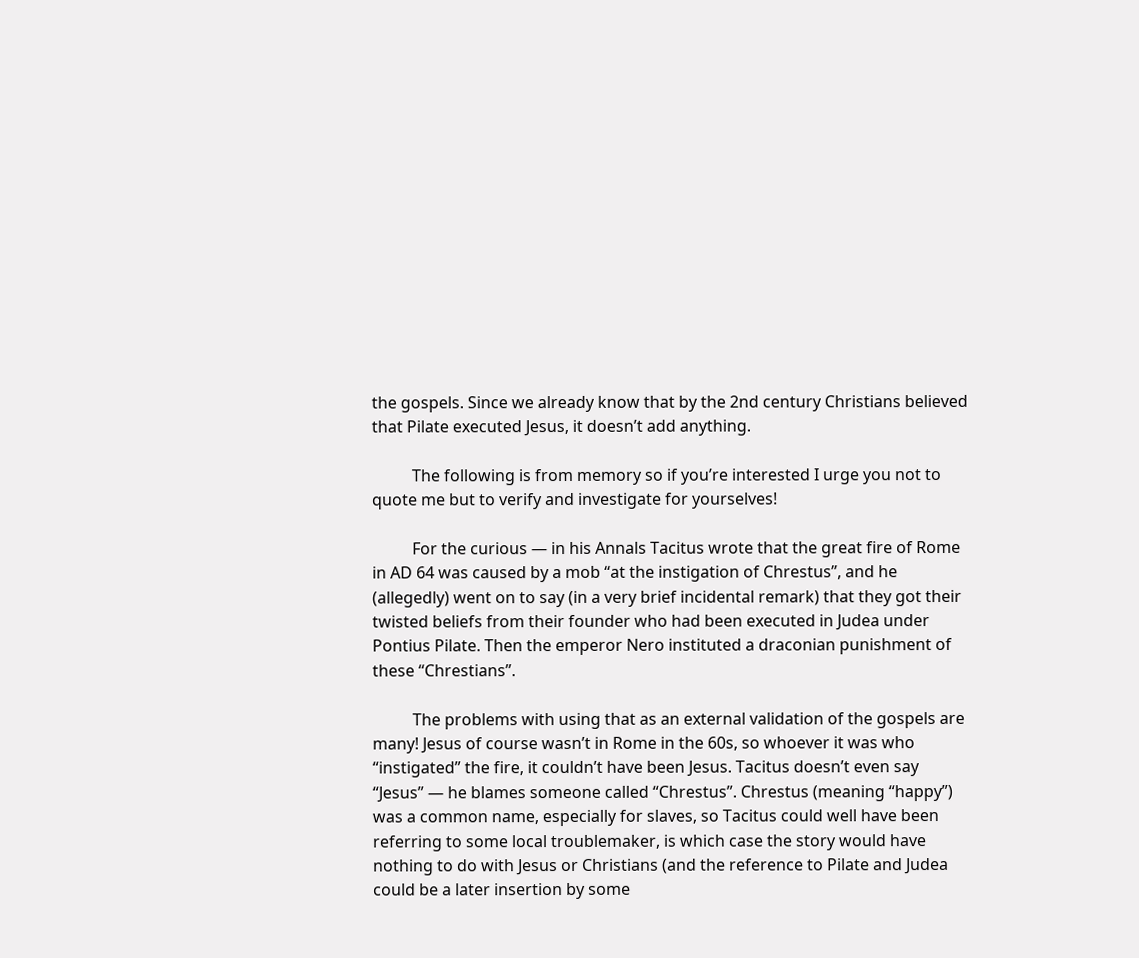the gospels. Since we already know that by the 2nd century Christians believed that Pilate executed Jesus, it doesn’t add anything.

          The following is from memory so if you’re interested I urge you not to quote me but to verify and investigate for yourselves!

          For the curious — in his Annals Tacitus wrote that the great fire of Rome in AD 64 was caused by a mob “at the instigation of Chrestus”, and he (allegedly) went on to say (in a very brief incidental remark) that they got their twisted beliefs from their founder who had been executed in Judea under Pontius Pilate. Then the emperor Nero instituted a draconian punishment of these “Chrestians”.

          The problems with using that as an external validation of the gospels are many! Jesus of course wasn’t in Rome in the 60s, so whoever it was who “instigated” the fire, it couldn’t have been Jesus. Tacitus doesn’t even say “Jesus” — he blames someone called “Chrestus”. Chrestus (meaning “happy”) was a common name, especially for slaves, so Tacitus could well have been referring to some local troublemaker, is which case the story would have nothing to do with Jesus or Christians (and the reference to Pilate and Judea could be a later insertion by some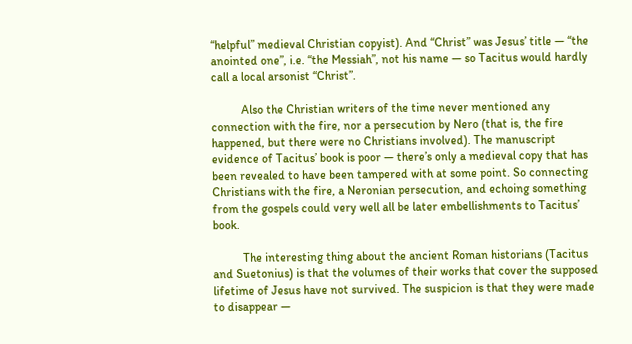“helpful” medieval Christian copyist). And “Christ” was Jesus’ title — “the anointed one”, i.e. “the Messiah”, not his name — so Tacitus would hardly call a local arsonist “Christ”.

          Also the Christian writers of the time never mentioned any connection with the fire, nor a persecution by Nero (that is, the fire happened, but there were no Christians involved). The manuscript evidence of Tacitus’ book is poor — there’s only a medieval copy that has been revealed to have been tampered with at some point. So connecting Christians with the fire, a Neronian persecution, and echoing something from the gospels could very well all be later embellishments to Tacitus’ book.

          The interesting thing about the ancient Roman historians (Tacitus and Suetonius) is that the volumes of their works that cover the supposed lifetime of Jesus have not survived. The suspicion is that they were made to disappear —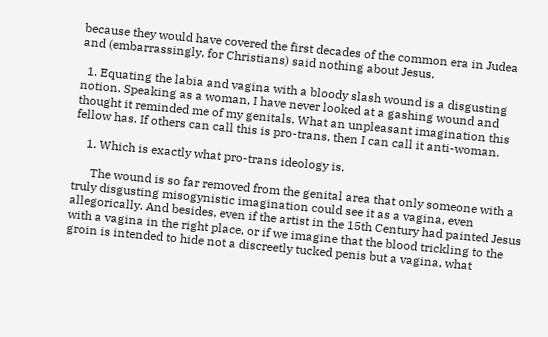because they would have covered the first decades of the common era in Judea and (embarrassingly, for Christians) said nothing about Jesus.

  1. Equating the labia and vagina with a bloody slash wound is a disgusting notion. Speaking as a woman, I have never looked at a gashing wound and thought it reminded me of my genitals. What an unpleasant imagination this fellow has. If others can call this is pro-trans, then I can call it anti-woman.

    1. Which is exactly what pro-trans ideology is.

      The wound is so far removed from the genital area that only someone with a truly disgusting misogynistic imagination could see it as a vagina, even allegorically. And besides, even if the artist in the 15th Century had painted Jesus with a vagina in the right place, or if we imagine that the blood trickling to the groin is intended to hide not a discreetly tucked penis but a vagina, what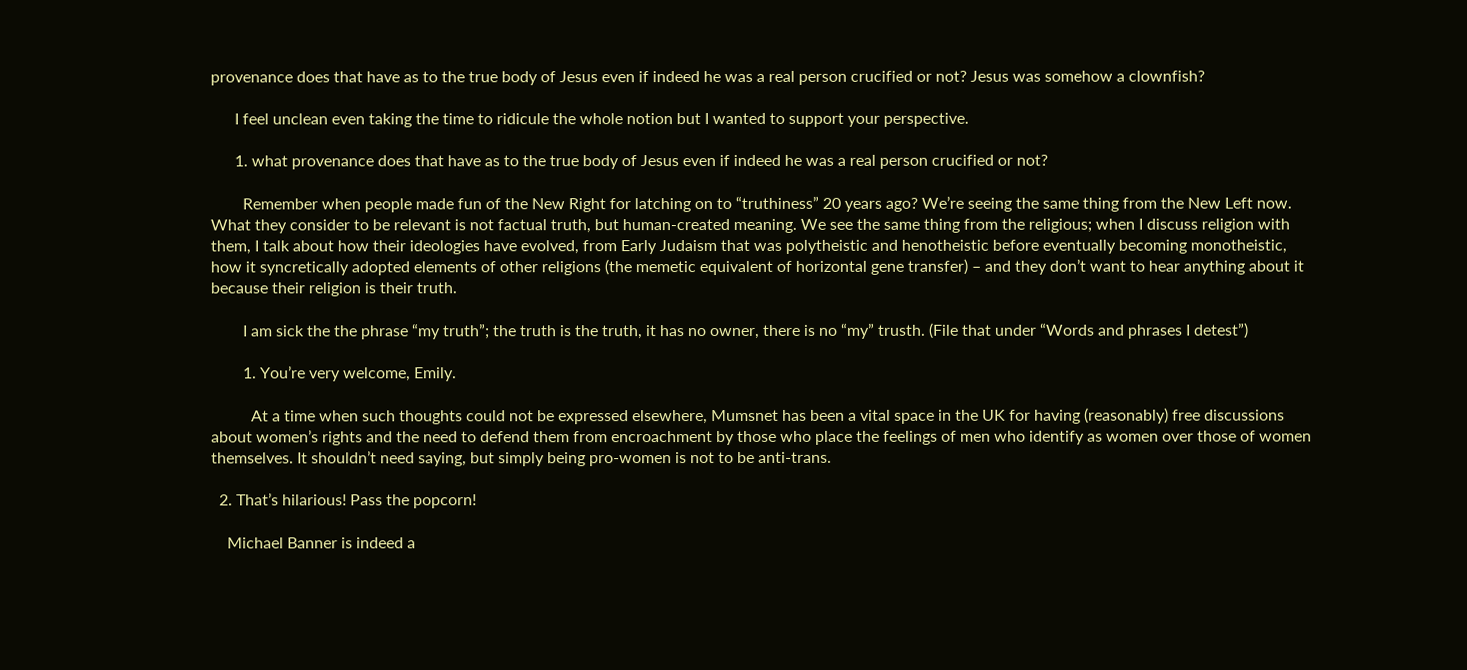provenance does that have as to the true body of Jesus even if indeed he was a real person crucified or not? Jesus was somehow a clownfish?

      I feel unclean even taking the time to ridicule the whole notion but I wanted to support your perspective.

      1. what provenance does that have as to the true body of Jesus even if indeed he was a real person crucified or not?

        Remember when people made fun of the New Right for latching on to “truthiness” 20 years ago? We’re seeing the same thing from the New Left now. What they consider to be relevant is not factual truth, but human-created meaning. We see the same thing from the religious; when I discuss religion with them, I talk about how their ideologies have evolved, from Early Judaism that was polytheistic and henotheistic before eventually becoming monotheistic, how it syncretically adopted elements of other religions (the memetic equivalent of horizontal gene transfer) – and they don’t want to hear anything about it because their religion is their truth.

        I am sick the the phrase “my truth”; the truth is the truth, it has no owner, there is no “my” trusth. (File that under “Words and phrases I detest”)

        1. You’re very welcome, Emily.

          At a time when such thoughts could not be expressed elsewhere, Mumsnet has been a vital space in the UK for having (reasonably) free discussions about women’s rights and the need to defend them from encroachment by those who place the feelings of men who identify as women over those of women themselves. It shouldn’t need saying, but simply being pro-women is not to be anti-trans.

  2. That’s hilarious! Pass the popcorn!

    Michael Banner is indeed a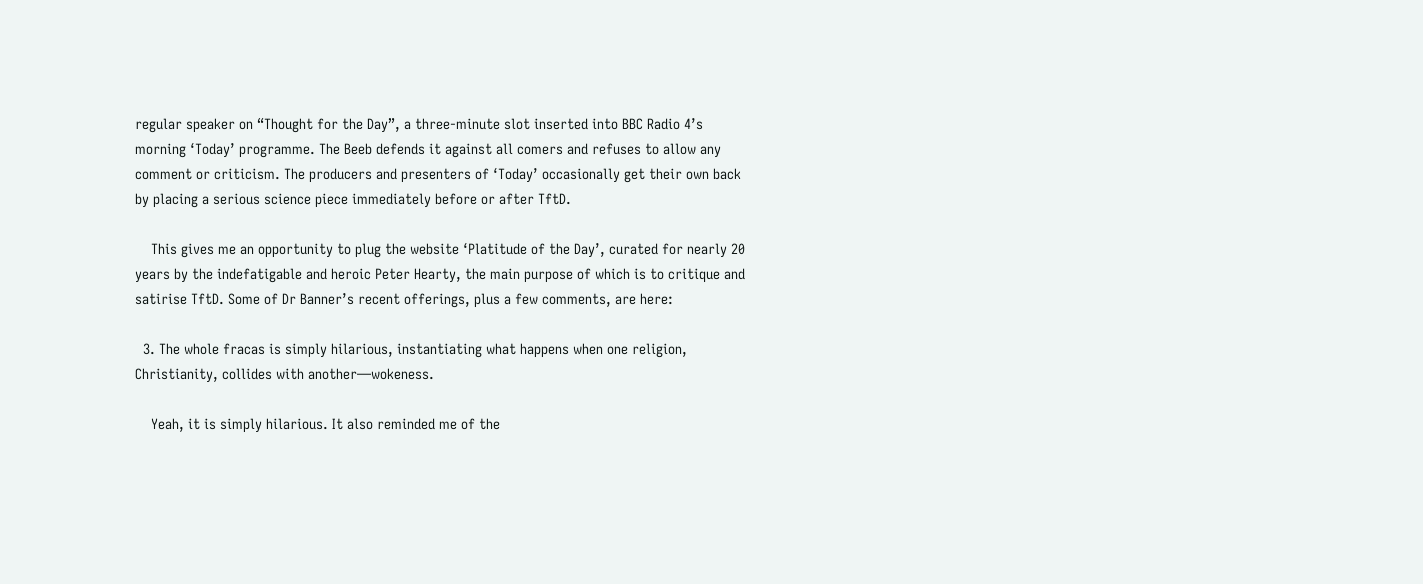regular speaker on “Thought for the Day”, a three-minute slot inserted into BBC Radio 4’s morning ‘Today’ programme. The Beeb defends it against all comers and refuses to allow any comment or criticism. The producers and presenters of ‘Today’ occasionally get their own back by placing a serious science piece immediately before or after TftD.

    This gives me an opportunity to plug the website ‘Platitude of the Day’, curated for nearly 20 years by the indefatigable and heroic Peter Hearty, the main purpose of which is to critique and satirise TftD. Some of Dr Banner’s recent offerings, plus a few comments, are here:

  3. The whole fracas is simply hilarious, instantiating what happens when one religion, Christianity, collides with another—wokeness.

    Yeah, it is simply hilarious. It also reminded me of the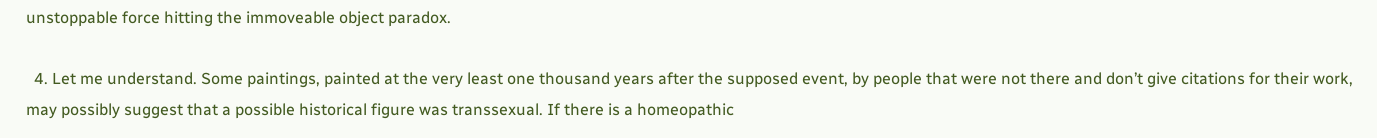unstoppable force hitting the immoveable object paradox.

  4. Let me understand. Some paintings, painted at the very least one thousand years after the supposed event, by people that were not there and don’t give citations for their work, may possibly suggest that a possible historical figure was transsexual. If there is a homeopathic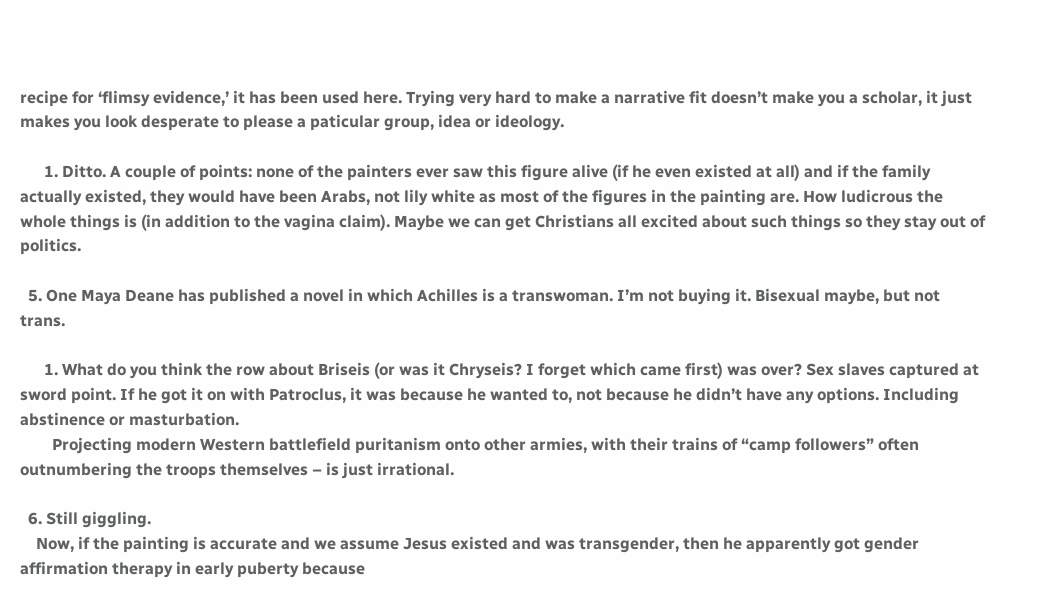recipe for ‘flimsy evidence,’ it has been used here. Trying very hard to make a narrative fit doesn’t make you a scholar, it just makes you look desperate to please a paticular group, idea or ideology.

      1. Ditto. A couple of points: none of the painters ever saw this figure alive (if he even existed at all) and if the family actually existed, they would have been Arabs, not lily white as most of the figures in the painting are. How ludicrous the whole things is (in addition to the vagina claim). Maybe we can get Christians all excited about such things so they stay out of politics.

  5. One Maya Deane has published a novel in which Achilles is a transwoman. I’m not buying it. Bisexual maybe, but not trans.

      1. What do you think the row about Briseis (or was it Chryseis? I forget which came first) was over? Sex slaves captured at sword point. If he got it on with Patroclus, it was because he wanted to, not because he didn’t have any options. Including abstinence or masturbation.
        Projecting modern Western battlefield puritanism onto other armies, with their trains of “camp followers” often outnumbering the troops themselves – is just irrational.

  6. Still giggling.
    Now, if the painting is accurate and we assume Jesus existed and was transgender, then he apparently got gender affirmation therapy in early puberty because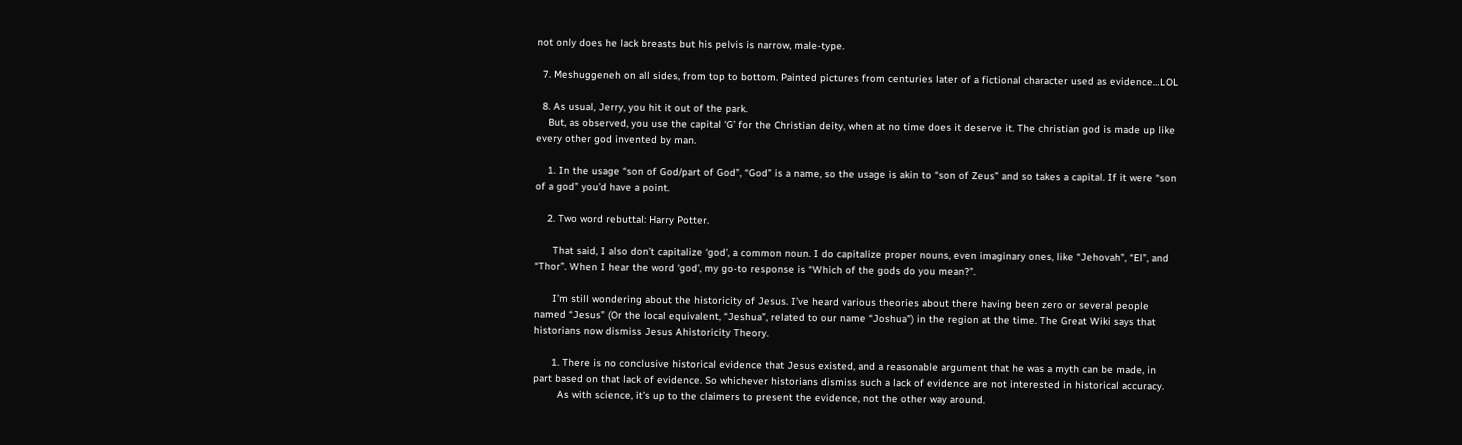not only does he lack breasts but his pelvis is narrow, male-type.

  7. Meshuggeneh on all sides, from top to bottom. Painted pictures from centuries later of a fictional character used as evidence…LOL

  8. As usual, Jerry, you hit it out of the park.
    But, as observed, you use the capital ‘G’ for the Christian deity, when at no time does it deserve it. The christian god is made up like every other god invented by man.

    1. In the usage “son of God/part of God”, “God” is a name, so the usage is akin to “son of Zeus” and so takes a capital. If it were “son of a god” you’d have a point.

    2. Two word rebuttal: Harry Potter.

      That said, I also don’t capitalize ‘god’, a common noun. I do capitalize proper nouns, even imaginary ones, like “Jehovah”, “El”, and “Thor”. When I hear the word ‘god’, my go-to response is “Which of the gods do you mean?”.

      I’m still wondering about the historicity of Jesus. I’ve heard various theories about there having been zero or several people named “Jesus” (Or the local equivalent, “Jeshua”, related to our name “Joshua”) in the region at the time. The Great Wiki says that historians now dismiss Jesus Ahistoricity Theory.

      1. There is no conclusive historical evidence that Jesus existed, and a reasonable argument that he was a myth can be made, in part based on that lack of evidence. So whichever historians dismiss such a lack of evidence are not interested in historical accuracy.
        As with science, it’s up to the claimers to present the evidence, not the other way around.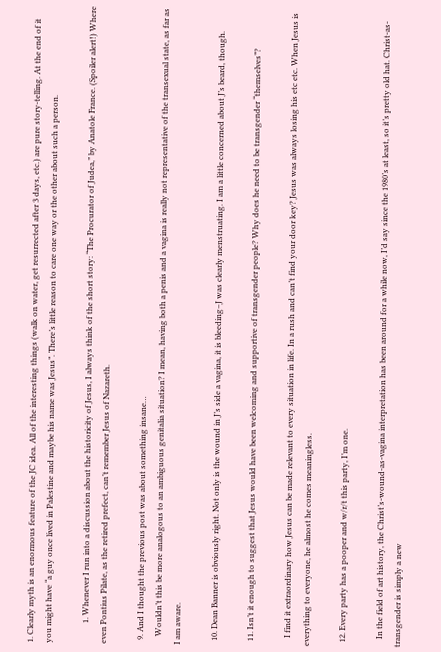1. Clearly myth is an enormous feature of the JC idea. All of the interesting things (walk on water, get resurrected after 3 days, etc.) are pure story-telling. At the end of it you might have “a guy once lived in Palestine and maybe his name was Jesus”. There’s little reason to care one way or the other about such a person.

          1. Whenever I run into a discussion about the historicity of Jesus, I always think of the short story: “The Procurator of Judea,” by Anatole France. (Spoiler alert!) Where even Pontius Pilate, as the retired prefect, can’t remember Jesus of Nazareth.

  9. And I thought the previous post was about something insane…
    Wouldn’t this be more analogous to an ambiguous genitalia situation? I mean, having both a penis and a vagina is really not representative of the transexual state, as far as I am aware.

  10. Dean Banner is obviously right. Not only is the wound in J’s side a vagina, it is bleeding–J was clearly menstruating. I am a little concerned about J’s beard, though.

  11. Isn’t it enough to suggest that Jesus would have been welcoming and supportive of transgender people? Why does he need to be transgender “themselves”?

    I find it extraordinary how Jesus can be made relevant to every situation in life. In a rush and can’t find your door key? Jesus was always losing his etc etc. When Jesus is everything to everyone, he almost he comes meaningless.

  12. Every party has a pooper and w/r/t this party, I’m one.

    In the field of art history, the Christ’s-wound-as-vagina interpretation has been around for a while now, I’d say since the 1980’s at least, so it’s pretty old hat. Christ-as-transgender is simply a new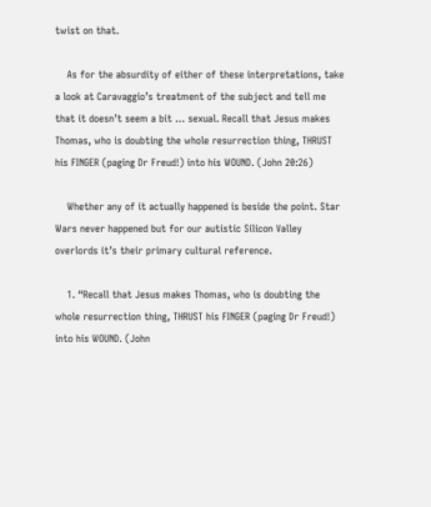twist on that.

    As for the absurdity of either of these interpretations, take a look at Caravaggio’s treatment of the subject and tell me that it doesn’t seem a bit … sexual. Recall that Jesus makes Thomas, who is doubting the whole resurrection thing, THRUST his FINGER (paging Dr Freud!) into his WOUND. (John 20:26)

    Whether any of it actually happened is beside the point. Star Wars never happened but for our autistic Silicon Valley overlords it’s their primary cultural reference.

    1. “Recall that Jesus makes Thomas, who is doubting the whole resurrection thing, THRUST his FINGER (paging Dr Freud!) into his WOUND. (John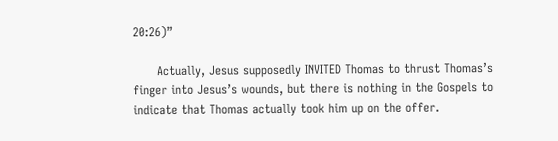20:26)”

      Actually, Jesus supposedly INVITED Thomas to thrust Thomas’s finger into Jesus’s wounds, but there is nothing in the Gospels to indicate that Thomas actually took him up on the offer.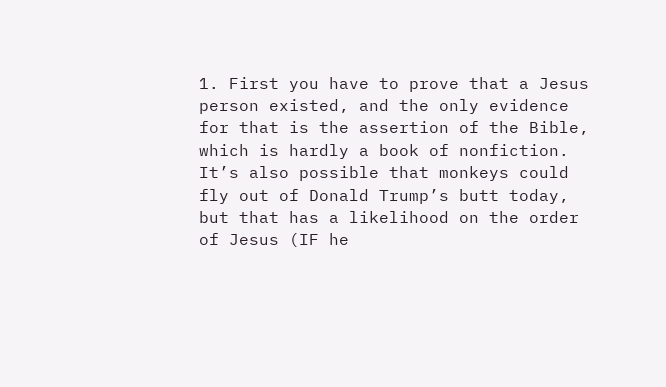1. First you have to prove that a Jesus person existed, and the only evidence for that is the assertion of the Bible, which is hardly a book of nonfiction. It’s also possible that monkeys could fly out of Donald Trump’s butt today, but that has a likelihood on the order of Jesus (IF he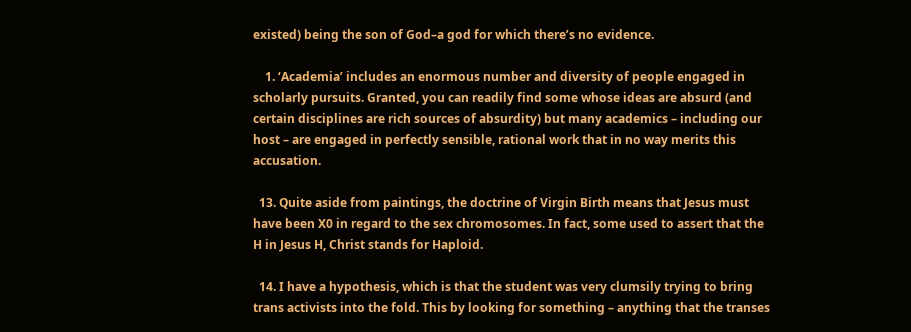existed) being the son of God–a god for which there’s no evidence.

    1. ‘Academia’ includes an enormous number and diversity of people engaged in scholarly pursuits. Granted, you can readily find some whose ideas are absurd (and certain disciplines are rich sources of absurdity) but many academics – including our host – are engaged in perfectly sensible, rational work that in no way merits this accusation.

  13. Quite aside from paintings, the doctrine of Virgin Birth means that Jesus must have been X0 in regard to the sex chromosomes. In fact, some used to assert that the H in Jesus H, Christ stands for Haploid.

  14. I have a hypothesis, which is that the student was very clumsily trying to bring trans activists into the fold. This by looking for something – anything that the transes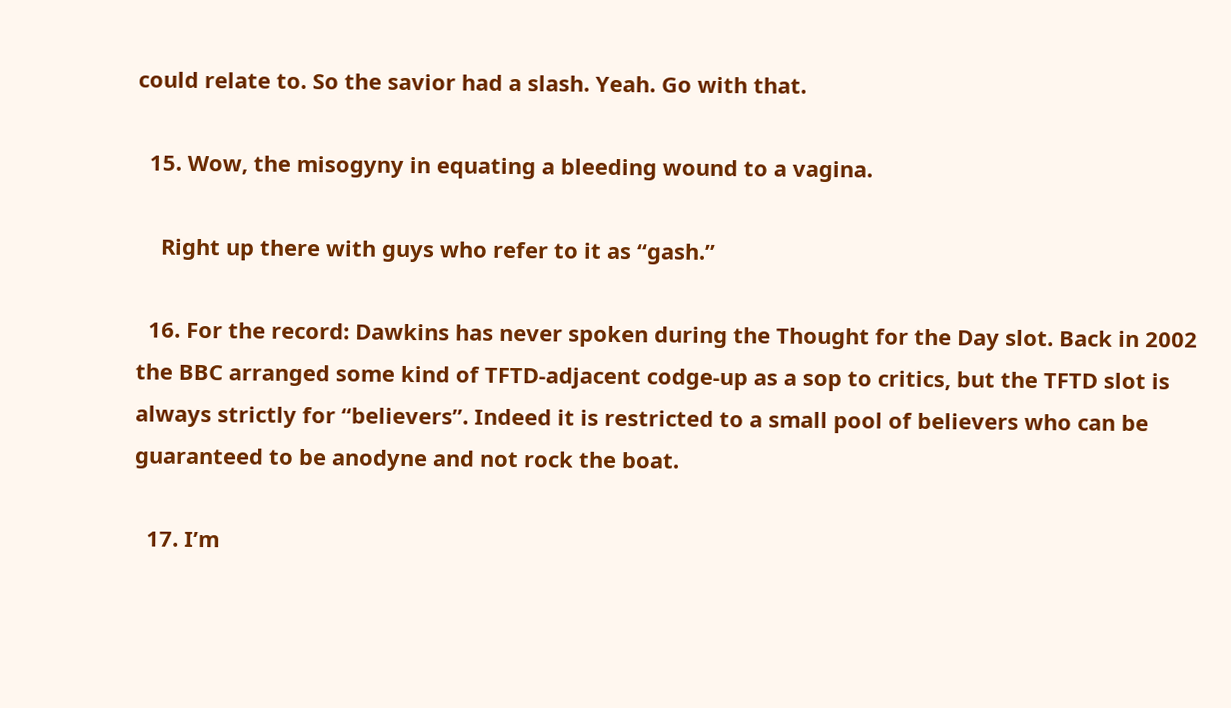could relate to. So the savior had a slash. Yeah. Go with that.

  15. Wow, the misogyny in equating a bleeding wound to a vagina.

    Right up there with guys who refer to it as “gash.”

  16. For the record: Dawkins has never spoken during the Thought for the Day slot. Back in 2002 the BBC arranged some kind of TFTD-adjacent codge-up as a sop to critics, but the TFTD slot is always strictly for “believers”. Indeed it is restricted to a small pool of believers who can be guaranteed to be anodyne and not rock the boat.

  17. I’m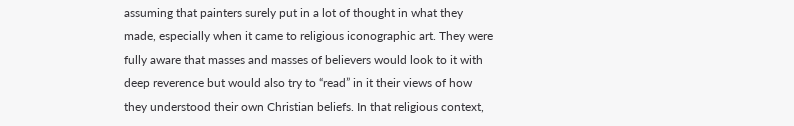assuming that painters surely put in a lot of thought in what they made, especially when it came to religious iconographic art. They were fully aware that masses and masses of believers would look to it with deep reverence but would also try to “read” in it their views of how they understood their own Christian beliefs. In that religious context,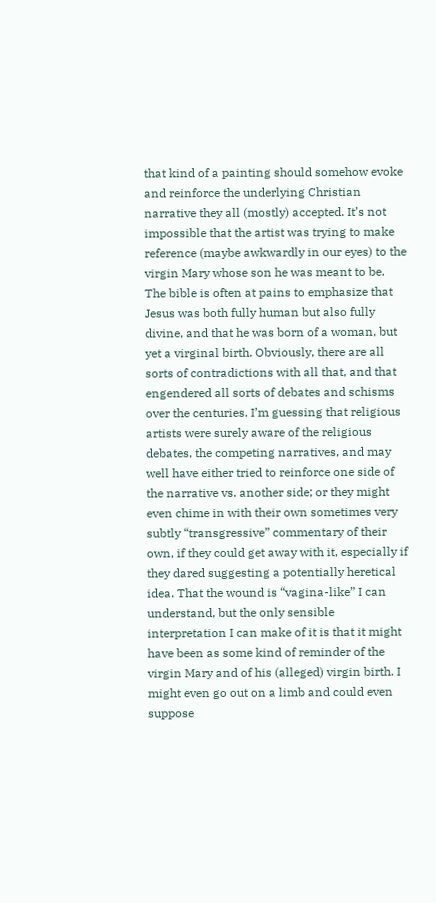that kind of a painting should somehow evoke and reinforce the underlying Christian narrative they all (mostly) accepted. It’s not impossible that the artist was trying to make reference (maybe awkwardly in our eyes) to the virgin Mary whose son he was meant to be. The bible is often at pains to emphasize that Jesus was both fully human but also fully divine, and that he was born of a woman, but yet a virginal birth. Obviously, there are all sorts of contradictions with all that, and that engendered all sorts of debates and schisms over the centuries. I’m guessing that religious artists were surely aware of the religious debates, the competing narratives, and may well have either tried to reinforce one side of the narrative vs. another side; or they might even chime in with their own sometimes very subtly “transgressive” commentary of their own, if they could get away with it, especially if they dared suggesting a potentially heretical idea. That the wound is “vagina-like” I can understand, but the only sensible interpretation I can make of it is that it might have been as some kind of reminder of the virgin Mary and of his (alleged) virgin birth. I might even go out on a limb and could even suppose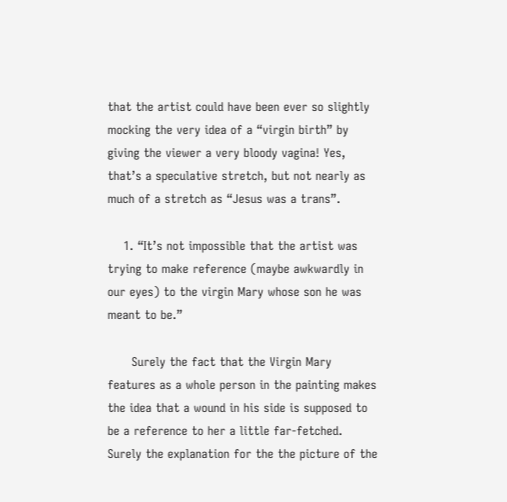that the artist could have been ever so slightly mocking the very idea of a “virgin birth” by giving the viewer a very bloody vagina! Yes, that’s a speculative stretch, but not nearly as much of a stretch as “Jesus was a trans”.

    1. “It’s not impossible that the artist was trying to make reference (maybe awkwardly in our eyes) to the virgin Mary whose son he was meant to be.”

      Surely the fact that the Virgin Mary features as a whole person in the painting makes the idea that a wound in his side is supposed to be a reference to her a little far-fetched. Surely the explanation for the the picture of the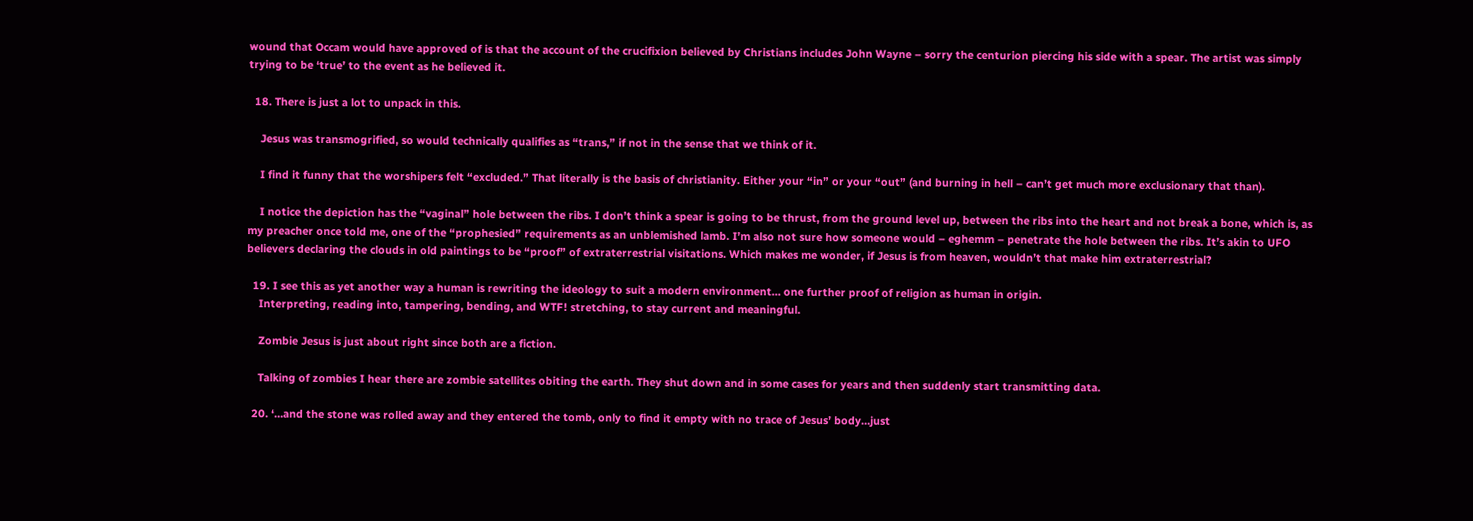wound that Occam would have approved of is that the account of the crucifixion believed by Christians includes John Wayne – sorry the centurion piercing his side with a spear. The artist was simply trying to be ‘true’ to the event as he believed it.

  18. There is just a lot to unpack in this.

    Jesus was transmogrified, so would technically qualifies as “trans,” if not in the sense that we think of it.

    I find it funny that the worshipers felt “excluded.” That literally is the basis of christianity. Either your “in” or your “out” (and burning in hell – can’t get much more exclusionary that than).

    I notice the depiction has the “vaginal” hole between the ribs. I don’t think a spear is going to be thrust, from the ground level up, between the ribs into the heart and not break a bone, which is, as my preacher once told me, one of the “prophesied” requirements as an unblemished lamb. I’m also not sure how someone would – eghemm – penetrate the hole between the ribs. It’s akin to UFO believers declaring the clouds in old paintings to be “proof” of extraterrestrial visitations. Which makes me wonder, if Jesus is from heaven, wouldn’t that make him extraterrestrial?

  19. I see this as yet another way a human is rewriting the ideology to suit a modern environment… one further proof of religion as human in origin.
    Interpreting, reading into, tampering, bending, and WTF! stretching, to stay current and meaningful.

    Zombie Jesus is just about right since both are a fiction.

    Talking of zombies I hear there are zombie satellites obiting the earth. They shut down and in some cases for years and then suddenly start transmitting data.

  20. ‘…and the stone was rolled away and they entered the tomb, only to find it empty with no trace of Jesus’ body…just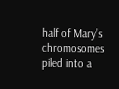half of Mary’s chromosomes piled into a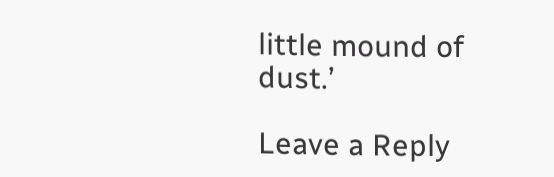little mound of dust.’

Leave a Reply